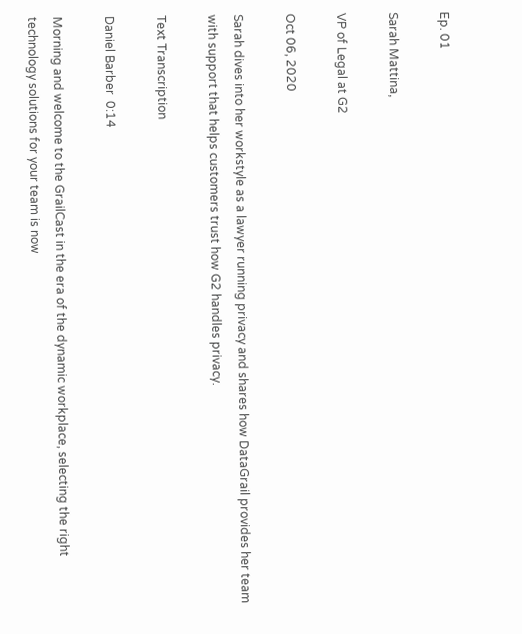Ep. 01

Sarah Mattina,

VP of Legal at G2

Oct 06, 2020

Sarah dives into her workstyle as a lawyer running privacy and shares how DataGrail provides her team with support that helps customers trust how G2 handles privacy.

Text Transcription

Daniel Barber  0:14

Morning and welcome to the GrailCast in the era of the dynamic workplace, selecting the right technology solutions for your team is now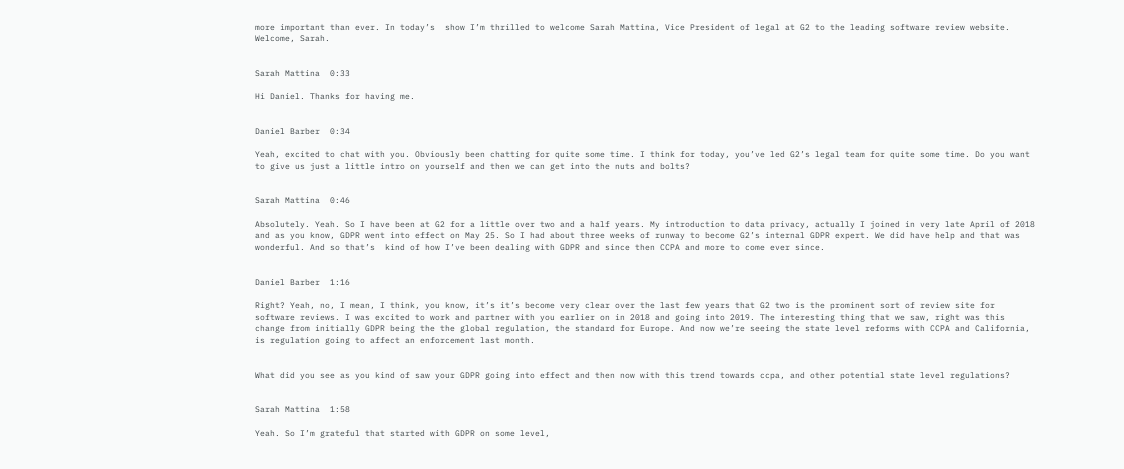more important than ever. In today’s  show I’m thrilled to welcome Sarah Mattina, Vice President of legal at G2 to the leading software review website. Welcome, Sarah.


Sarah Mattina  0:33

Hi Daniel. Thanks for having me.


Daniel Barber  0:34

Yeah, excited to chat with you. Obviously been chatting for quite some time. I think for today, you’ve led G2’s legal team for quite some time. Do you want to give us just a little intro on yourself and then we can get into the nuts and bolts?


Sarah Mattina  0:46

Absolutely. Yeah. So I have been at G2 for a little over two and a half years. My introduction to data privacy, actually I joined in very late April of 2018 and as you know, GDPR went into effect on May 25. So I had about three weeks of runway to become G2’s internal GDPR expert. We did have help and that was wonderful. And so that’s  kind of how I’ve been dealing with GDPR and since then CCPA and more to come ever since.


Daniel Barber  1:16

Right? Yeah, no, I mean, I think, you know, it’s it’s become very clear over the last few years that G2 two is the prominent sort of review site for software reviews. I was excited to work and partner with you earlier on in 2018 and going into 2019. The interesting thing that we saw, right was this change from initially GDPR being the the global regulation, the standard for Europe. And now we’re seeing the state level reforms with CCPA and California, is regulation going to affect an enforcement last month.


What did you see as you kind of saw your GDPR going into effect and then now with this trend towards ccpa, and other potential state level regulations?


Sarah Mattina  1:58

Yeah. So I’m grateful that started with GDPR on some level,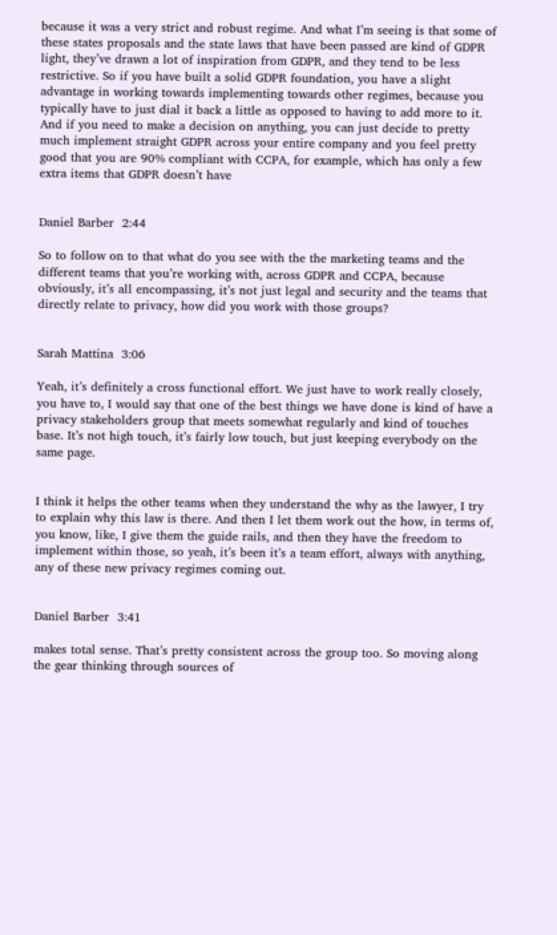because it was a very strict and robust regime. And what I’m seeing is that some of these states proposals and the state laws that have been passed are kind of GDPR light, they’ve drawn a lot of inspiration from GDPR, and they tend to be less restrictive. So if you have built a solid GDPR foundation, you have a slight advantage in working towards implementing towards other regimes, because you typically have to just dial it back a little as opposed to having to add more to it. And if you need to make a decision on anything, you can just decide to pretty much implement straight GDPR across your entire company and you feel pretty good that you are 90% compliant with CCPA, for example, which has only a few extra items that GDPR doesn’t have


Daniel Barber  2:44

So to follow on to that what do you see with the the marketing teams and the different teams that you’re working with, across GDPR and CCPA, because obviously, it’s all encompassing, it’s not just legal and security and the teams that directly relate to privacy, how did you work with those groups?


Sarah Mattina  3:06

Yeah, it’s definitely a cross functional effort. We just have to work really closely, you have to, I would say that one of the best things we have done is kind of have a privacy stakeholders group that meets somewhat regularly and kind of touches base. It’s not high touch, it’s fairly low touch, but just keeping everybody on the same page.


I think it helps the other teams when they understand the why as the lawyer, I try to explain why this law is there. And then I let them work out the how, in terms of, you know, like, I give them the guide rails, and then they have the freedom to implement within those, so yeah, it’s been it’s a team effort, always with anything, any of these new privacy regimes coming out.


Daniel Barber  3:41

makes total sense. That’s pretty consistent across the group too. So moving along the gear thinking through sources of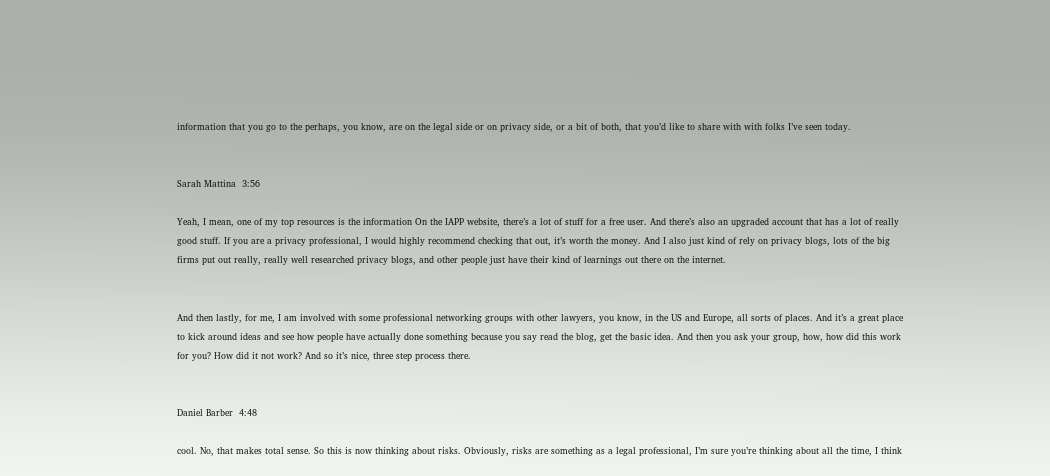information that you go to the perhaps, you know, are on the legal side or on privacy side, or a bit of both, that you’d like to share with with folks I’ve seen today.


Sarah Mattina  3:56

Yeah, I mean, one of my top resources is the information On the IAPP website, there’s a lot of stuff for a free user. And there’s also an upgraded account that has a lot of really good stuff. If you are a privacy professional, I would highly recommend checking that out, it’s worth the money. And I also just kind of rely on privacy blogs, lots of the big firms put out really, really well researched privacy blogs, and other people just have their kind of learnings out there on the internet.


And then lastly, for me, I am involved with some professional networking groups with other lawyers, you know, in the US and Europe, all sorts of places. And it’s a great place to kick around ideas and see how people have actually done something because you say read the blog, get the basic idea. And then you ask your group, how, how did this work for you? How did it not work? And so it’s nice, three step process there.


Daniel Barber  4:48

cool. No, that makes total sense. So this is now thinking about risks. Obviously, risks are something as a legal professional, I’m sure you’re thinking about all the time, I think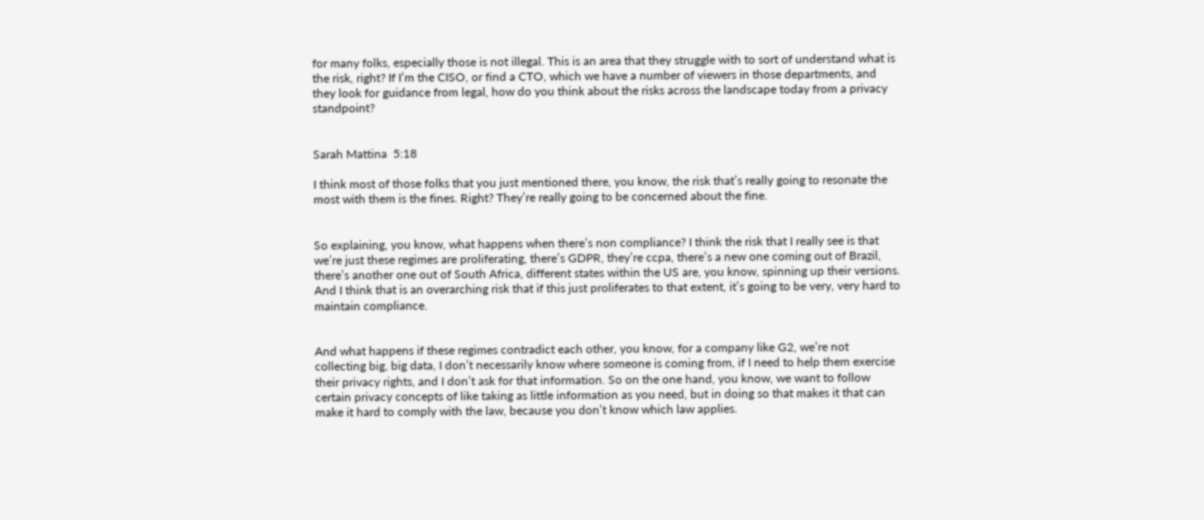for many folks, especially those is not illegal. This is an area that they struggle with to sort of understand what is the risk, right? If I’m the CISO, or find a CTO, which we have a number of viewers in those departments, and they look for guidance from legal, how do you think about the risks across the landscape today from a privacy standpoint?


Sarah Mattina  5:18

I think most of those folks that you just mentioned there, you know, the risk that’s really going to resonate the most with them is the fines. Right? They’re really going to be concerned about the fine.


So explaining, you know, what happens when there’s non compliance? I think the risk that I really see is that we’re just these regimes are proliferating, there’s GDPR, they’re ccpa, there’s a new one coming out of Brazil, there’s another one out of South Africa, different states within the US are, you know, spinning up their versions. And I think that is an overarching risk that if this just proliferates to that extent, it’s going to be very, very hard to maintain compliance.


And what happens if these regimes contradict each other, you know, for a company like G2, we’re not collecting big, big data, I don’t necessarily know where someone is coming from, if I need to help them exercise their privacy rights, and I don’t ask for that information. So on the one hand, you know, we want to follow certain privacy concepts of like taking as little information as you need, but in doing so that makes it that can make it hard to comply with the law, because you don’t know which law applies.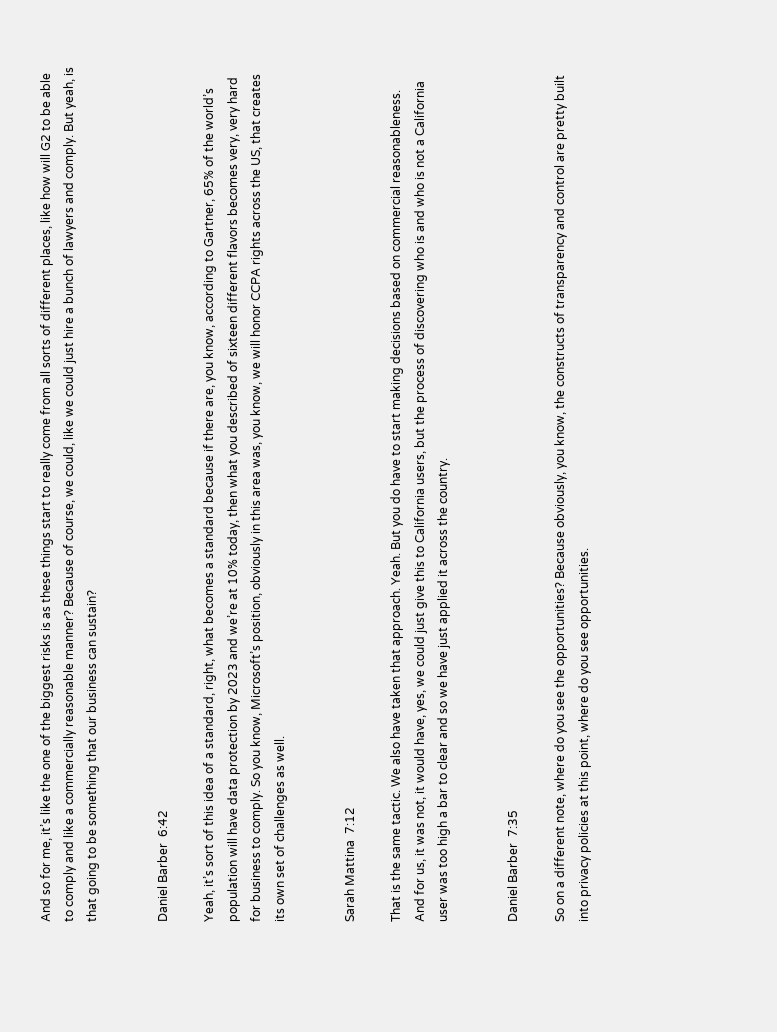And so for me, it’s like the one of the biggest risks is as these things start to really come from all sorts of different places, like how will G2 to be able to comply and like a commercially reasonable manner? Because of course, we could, like we could just hire a bunch of lawyers and comply. But yeah, is that going to be something that our business can sustain?


Daniel Barber  6:42

Yeah, it’s sort of this idea of a standard, right, what becomes a standard because if there are, you know, according to Gartner, 65% of the world’s population will have data protection by 2023 and we’re at 10% today, then what you described of sixteen different flavors becomes very, very hard for business to comply. So you know, Microsoft’s position, obviously in this area was, you know, we will honor CCPA rights across the US, that creates its own set of challenges as well.


Sarah Mattina  7:12

That is the same tactic. We also have taken that approach. Yeah. But you do have to start making decisions based on commercial reasonableness. And for us, it was not, it would have, yes, we could just give this to California users, but the process of discovering who is and who is not a California user was too high a bar to clear and so we have just applied it across the country.


Daniel Barber  7:35

So on a different note, where do you see the opportunities? Because obviously, you know, the constructs of transparency and control are pretty built into privacy policies at this point, where do you see opportunities.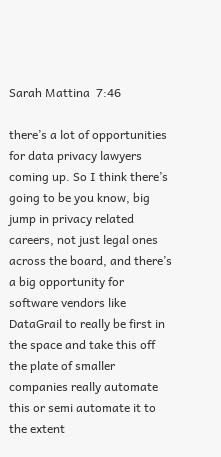Sarah Mattina  7:46

there’s a lot of opportunities for data privacy lawyers coming up. So I think there’s going to be you know, big jump in privacy related careers, not just legal ones across the board, and there’s a big opportunity for software vendors like DataGrail to really be first in the space and take this off the plate of smaller companies really automate this or semi automate it to the extent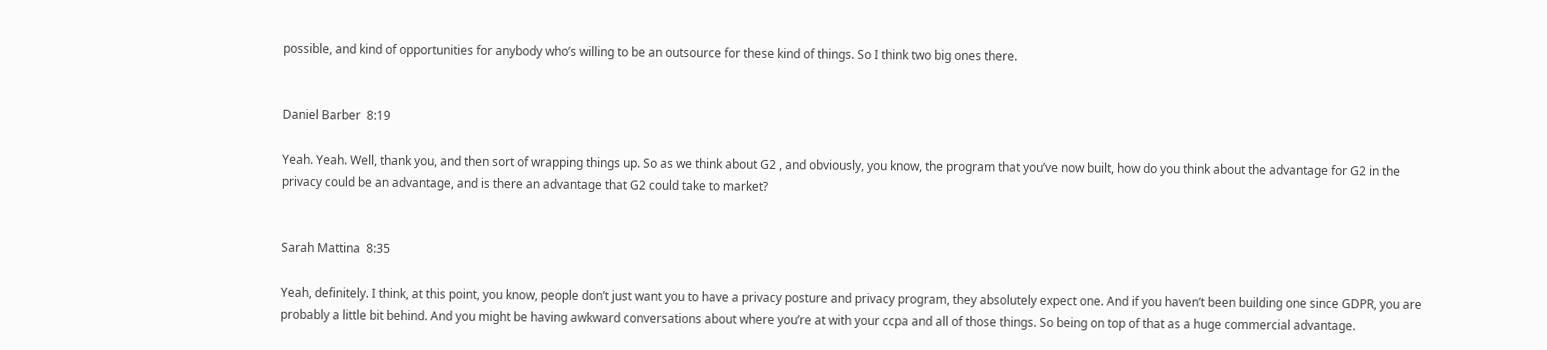possible, and kind of opportunities for anybody who’s willing to be an outsource for these kind of things. So I think two big ones there.


Daniel Barber  8:19

Yeah. Yeah. Well, thank you, and then sort of wrapping things up. So as we think about G2 , and obviously, you know, the program that you’ve now built, how do you think about the advantage for G2 in the privacy could be an advantage, and is there an advantage that G2 could take to market?


Sarah Mattina  8:35

Yeah, definitely. I think, at this point, you know, people don’t just want you to have a privacy posture and privacy program, they absolutely expect one. And if you haven’t been building one since GDPR, you are probably a little bit behind. And you might be having awkward conversations about where you’re at with your ccpa and all of those things. So being on top of that as a huge commercial advantage.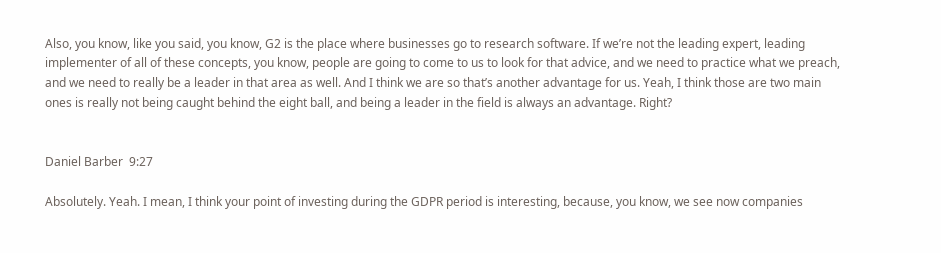Also, you know, like you said, you know, G2 is the place where businesses go to research software. If we’re not the leading expert, leading implementer of all of these concepts, you know, people are going to come to us to look for that advice, and we need to practice what we preach, and we need to really be a leader in that area as well. And I think we are so that’s another advantage for us. Yeah, I think those are two main ones is really not being caught behind the eight ball, and being a leader in the field is always an advantage. Right?


Daniel Barber  9:27

Absolutely. Yeah. I mean, I think your point of investing during the GDPR period is interesting, because, you know, we see now companies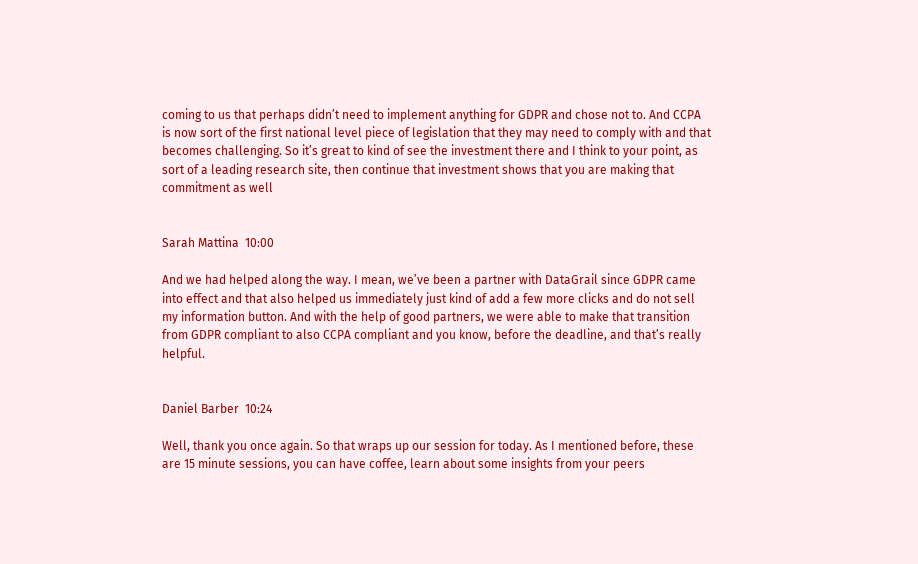coming to us that perhaps didn’t need to implement anything for GDPR and chose not to. And CCPA is now sort of the first national level piece of legislation that they may need to comply with and that becomes challenging. So it’s great to kind of see the investment there and I think to your point, as sort of a leading research site, then continue that investment shows that you are making that commitment as well


Sarah Mattina  10:00

And we had helped along the way. I mean, we’ve been a partner with DataGrail since GDPR came into effect and that also helped us immediately just kind of add a few more clicks and do not sell my information button. And with the help of good partners, we were able to make that transition from GDPR compliant to also CCPA compliant and you know, before the deadline, and that’s really helpful.


Daniel Barber  10:24

Well, thank you once again. So that wraps up our session for today. As I mentioned before, these are 15 minute sessions, you can have coffee, learn about some insights from your peers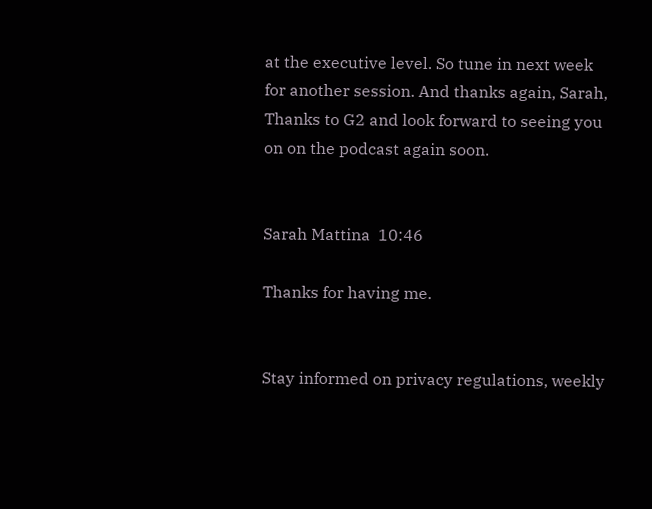at the executive level. So tune in next week for another session. And thanks again, Sarah, Thanks to G2 and look forward to seeing you on on the podcast again soon.


Sarah Mattina  10:46

Thanks for having me.


Stay informed on privacy regulations, weekly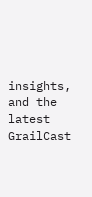insights, and the latest GrailCast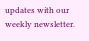updates with our weekly newsletter.